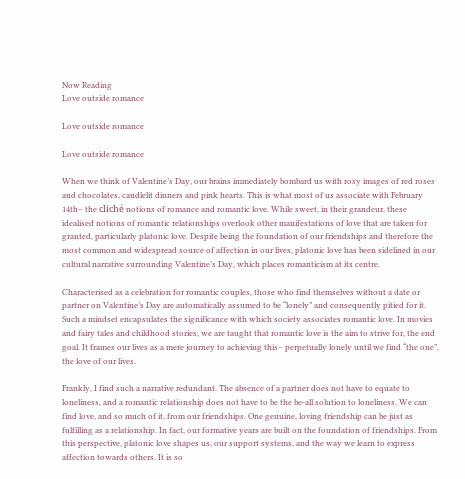Now Reading
Love outside romance

Love outside romance

Love outside romance

When we think of Valentine’s Day, our brains immediately bombard us with rosy images of red roses and chocolates, candlelit dinners and pink hearts. This is what most of us associate with February 14th– the cliché notions of romance and romantic love. While sweet, in their grandeur, these idealised notions of romantic relationships overlook other manifestations of love that are taken for granted, particularly platonic love. Despite being the foundation of our friendships and therefore the most common and widespread source of affection in our lives, platonic love has been sidelined in our cultural narrative surrounding Valentine’s Day, which places romanticism at its centre.

Characterised as a celebration for romantic couples, those who find themselves without a date or partner on Valentine’s Day are automatically assumed to be “lonely” and consequently pitied for it. Such a mindset encapsulates the significance with which society associates romantic love. In movies and fairy tales and childhood stories, we are taught that romantic love is the aim to strive for, the end goal. It frames our lives as a mere journey to achieving this– perpetually lonely until we find “the one”, the love of our lives.

Frankly, I find such a narrative redundant. The absence of a partner does not have to equate to loneliness, and a romantic relationship does not have to be the be-all solution to loneliness. We can find love, and so much of it, from our friendships. One genuine, loving friendship can be just as fulfilling as a relationship. In fact, our formative years are built on the foundation of friendships. From this perspective, platonic love shapes us, our support systems, and the way we learn to express affection towards others. It is so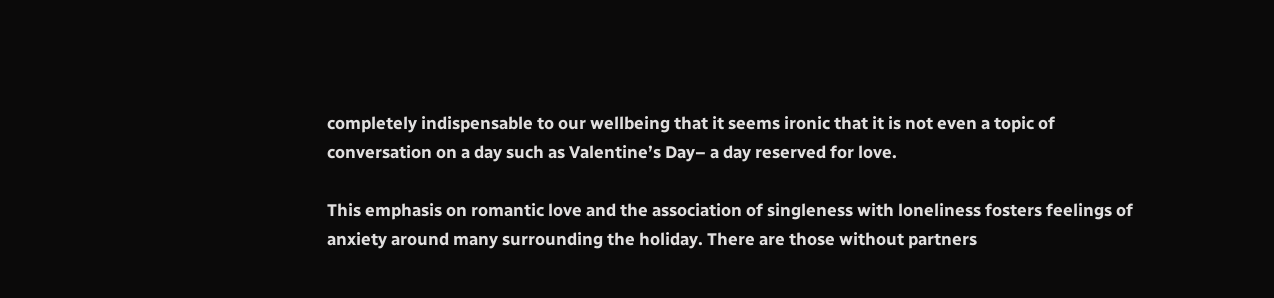completely indispensable to our wellbeing that it seems ironic that it is not even a topic of conversation on a day such as Valentine’s Day– a day reserved for love.

This emphasis on romantic love and the association of singleness with loneliness fosters feelings of anxiety around many surrounding the holiday. There are those without partners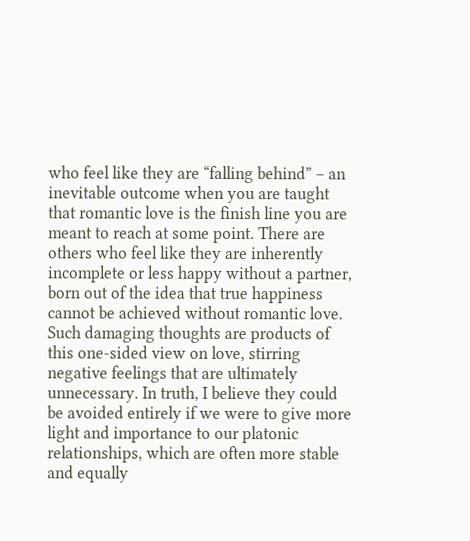who feel like they are “falling behind” – an inevitable outcome when you are taught that romantic love is the finish line you are meant to reach at some point. There are others who feel like they are inherently incomplete or less happy without a partner, born out of the idea that true happiness cannot be achieved without romantic love. Such damaging thoughts are products of this one-sided view on love, stirring negative feelings that are ultimately unnecessary. In truth, I believe they could be avoided entirely if we were to give more light and importance to our platonic relationships, which are often more stable and equally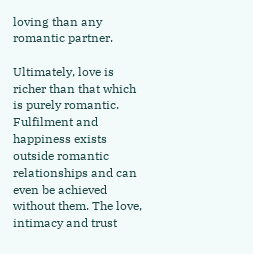loving than any romantic partner.

Ultimately, love is richer than that which is purely romantic. Fulfilment and happiness exists outside romantic relationships and can even be achieved without them. The love, intimacy and trust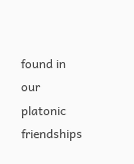found in our platonic friendships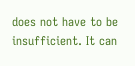does not have to be insufficient. It can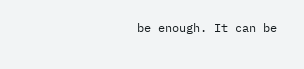be enough. It can be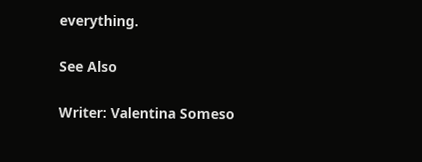everything.

See Also

Writer: Valentina Someso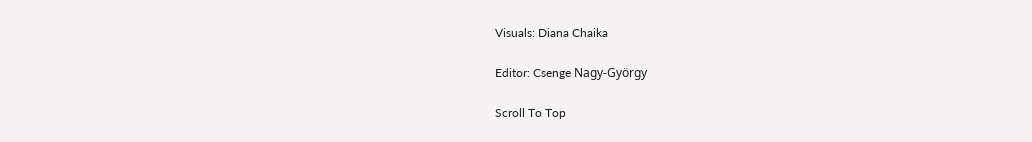Visuals: Diana Chaika

Editor: Csenge Nagy-György

Scroll To Top